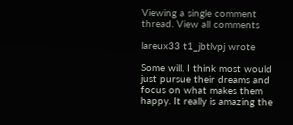Viewing a single comment thread. View all comments

lareux33 t1_jbtlvpj wrote

Some will. I think most would just pursue their dreams and focus on what makes them happy. It really is amazing the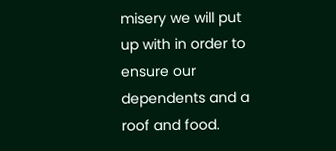misery we will put up with in order to ensure our dependents and a roof and food.